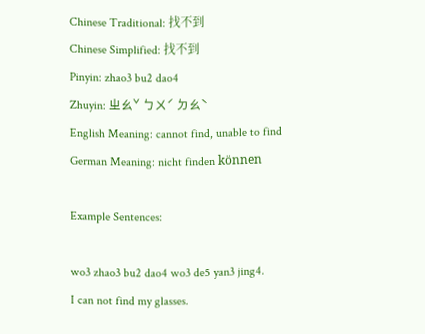Chinese Traditional: 找不到
Chinese Simplified: 找不到
Pinyin: zhao3 bu2 dao4
Zhuyin: ㄓㄠˇ ㄅㄨˊ ㄉㄠˋ
English Meaning: cannot find, unable to find
German Meaning: nicht finden können

Example Sentences:

wo3 zhao3 bu2 dao4 wo3 de5 yan3 jing4.
I can not find my glasses.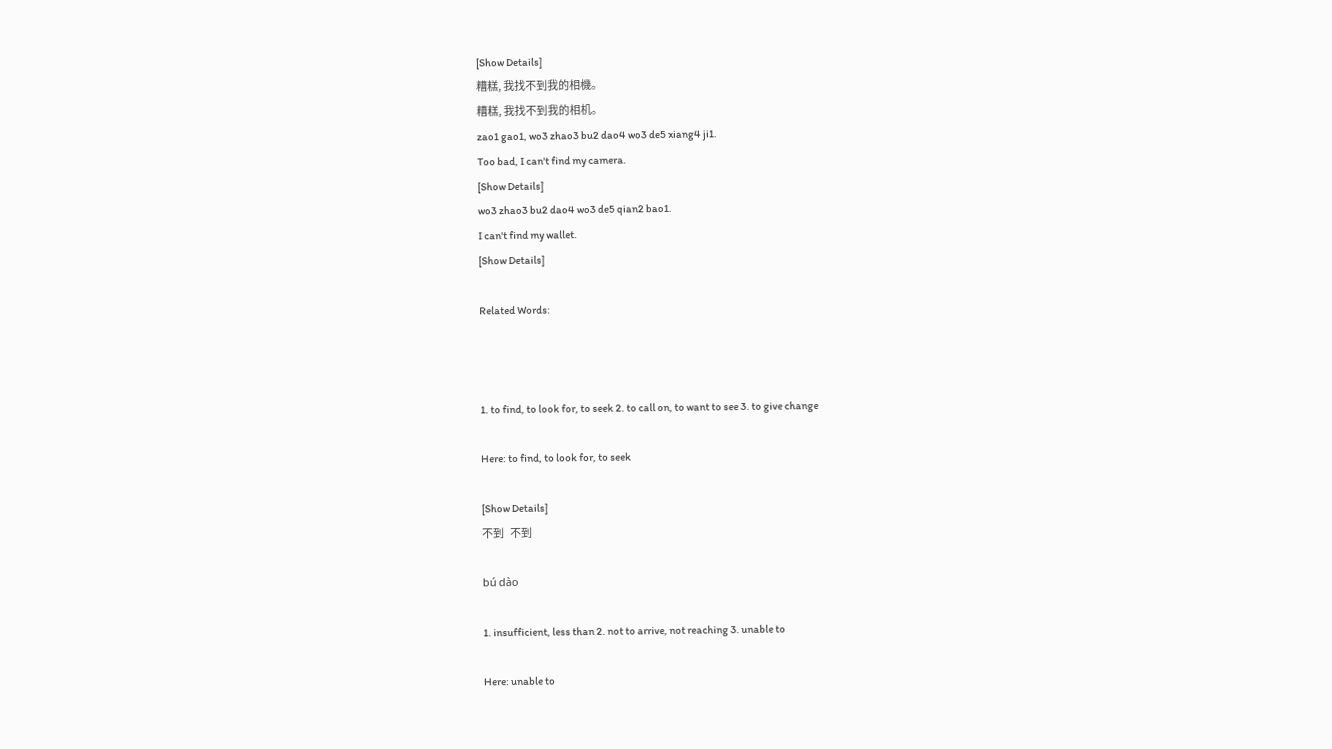[Show Details]
糟糕, 我找不到我的相機。
糟糕, 我找不到我的相机。
zao1 gao1, wo3 zhao3 bu2 dao4 wo3 de5 xiang4 ji1.
Too bad, I can't find my camera.
[Show Details]
wo3 zhao3 bu2 dao4 wo3 de5 qian2 bao1.
I can't find my wallet.
[Show Details]

Related Words:



1. to find, to look for, to seek 2. to call on, to want to see 3. to give change

Here: to find, to look for, to seek

[Show Details]
不到   不到

bú dào

1. insufficient, less than 2. not to arrive, not reaching 3. unable to

Here: unable to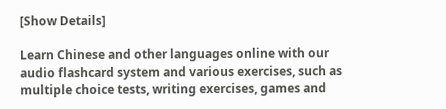[Show Details]

Learn Chinese and other languages online with our audio flashcard system and various exercises, such as multiple choice tests, writing exercises, games and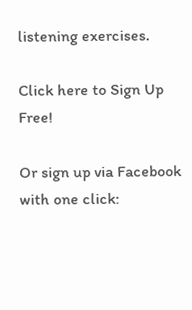listening exercises.

Click here to Sign Up Free!

Or sign up via Facebook with one click: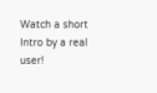Watch a short Intro by a real user!